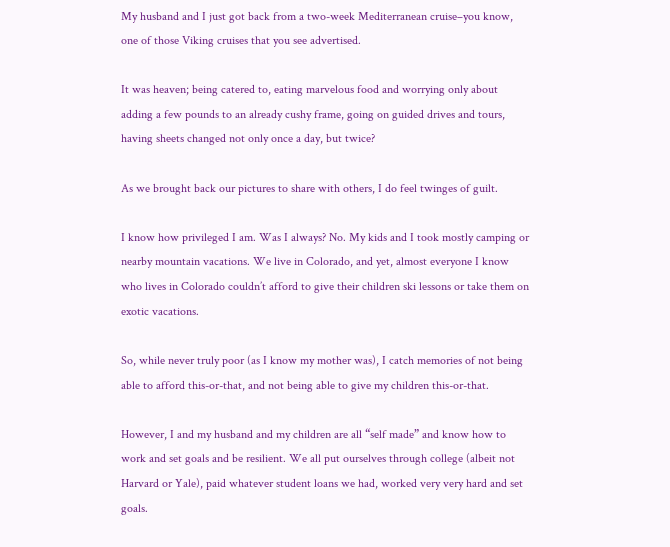My husband and I just got back from a two-week Mediterranean cruise–you know, one of those Viking cruises that you see advertised.

It was heaven; being catered to, eating marvelous food and worrying only about adding a few pounds to an already cushy frame, going on guided drives and tours, having sheets changed not only once a day, but twice?

As we brought back our pictures to share with others, I do feel twinges of guilt.

I know how privileged I am. Was I always? No. My kids and I took mostly camping or nearby mountain vacations. We live in Colorado, and yet, almost everyone I know who lives in Colorado couldn’t afford to give their children ski lessons or take them on exotic vacations.

So, while never truly poor (as I know my mother was), I catch memories of not being able to afford this-or-that, and not being able to give my children this-or-that.

However, I and my husband and my children are all “self made” and know how to work and set goals and be resilient. We all put ourselves through college (albeit not Harvard or Yale), paid whatever student loans we had, worked very very hard and set goals.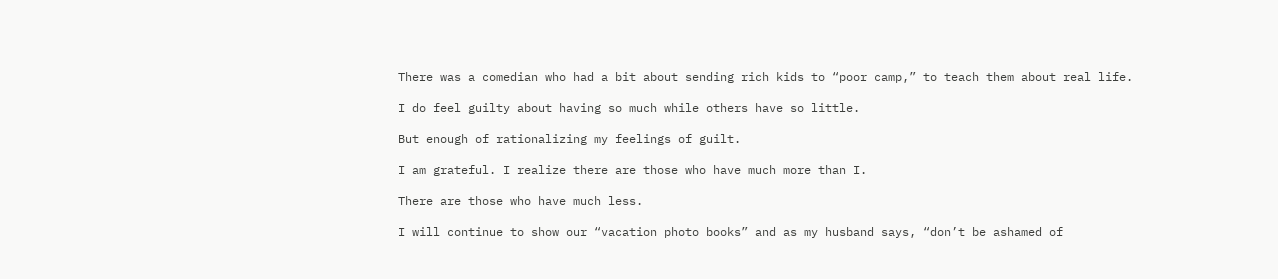There was a comedian who had a bit about sending rich kids to “poor camp,” to teach them about real life.

I do feel guilty about having so much while others have so little.

But enough of rationalizing my feelings of guilt.

I am grateful. I realize there are those who have much more than I.

There are those who have much less.

I will continue to show our “vacation photo books” and as my husband says, “don’t be ashamed of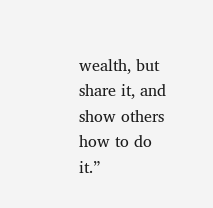wealth, but share it, and show others how to do it.”